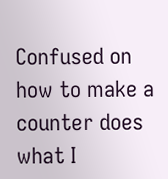Confused on how to make a counter does what I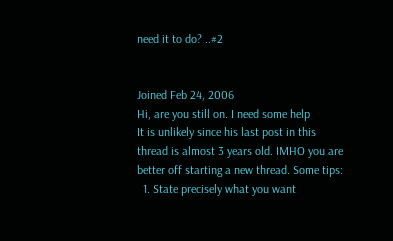need it to do? ..#2


Joined Feb 24, 2006
Hi, are you still on. I need some help
It is unlikely since his last post in this thread is almost 3 years old. IMHO you are better off starting a new thread. Some tips:
  1. State precisely what you want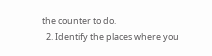the counter to do.
  2. Identify the places where you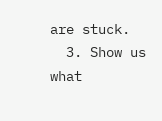are stuck.
  3. Show us what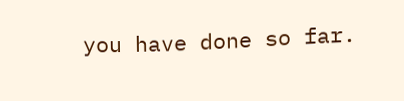you have done so far.